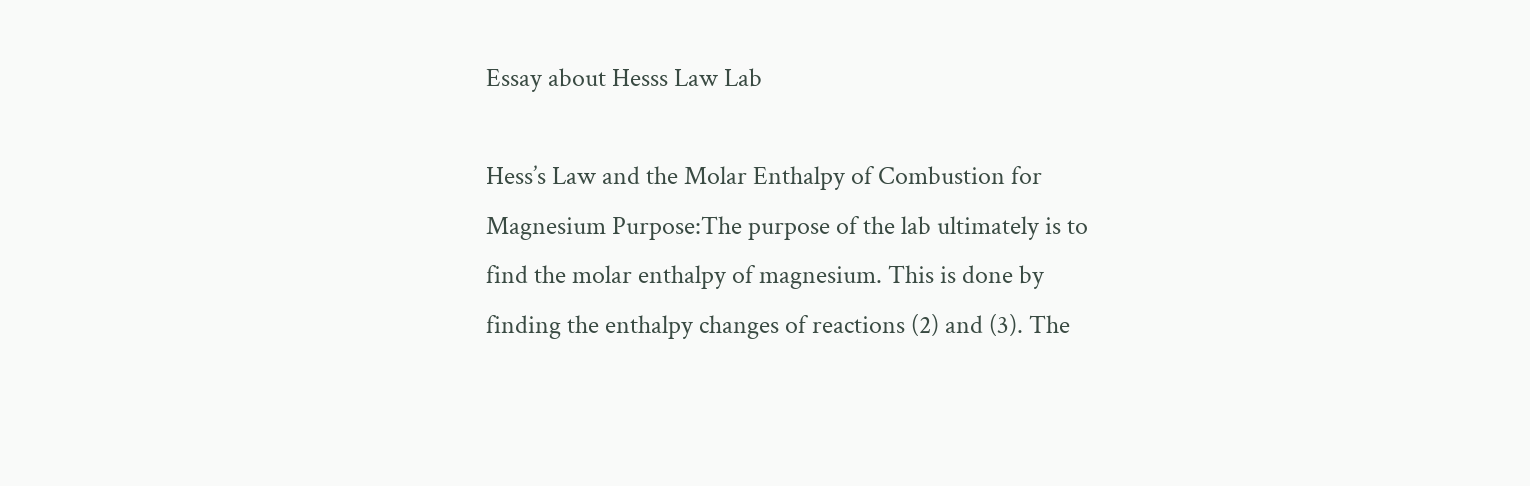Essay about Hesss Law Lab

Hess’s Law and the Molar Enthalpy of Combustion for Magnesium Purpose:The purpose of the lab ultimately is to find the molar enthalpy of magnesium. This is done by finding the enthalpy changes of reactions (2) and (3). The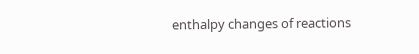enthalpy changes of reactions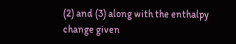(2) and (3) along with the enthalpy change given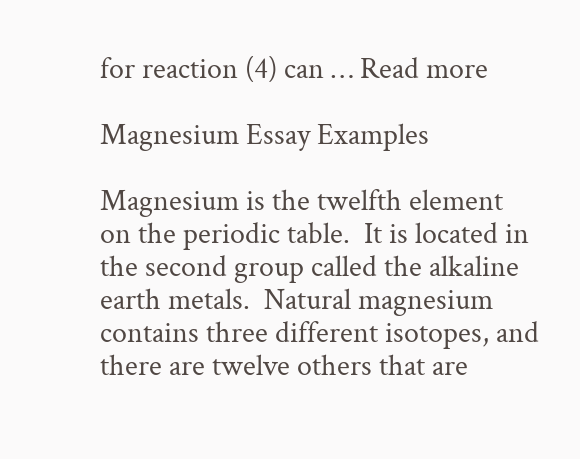for reaction (4) can … Read more

Magnesium Essay Examples

Magnesium is the twelfth element on the periodic table.  It is located in the second group called the alkaline earth metals.  Natural magnesium contains three different isotopes, and  there are twelve others that are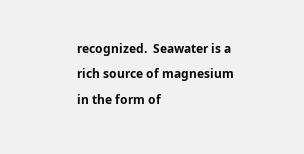recognized.  Seawater is a rich source of magnesium in the form of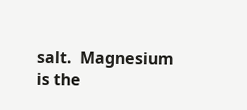salt.  Magnesium is the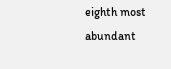eighth most abundant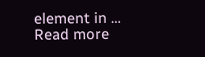element in … Read more